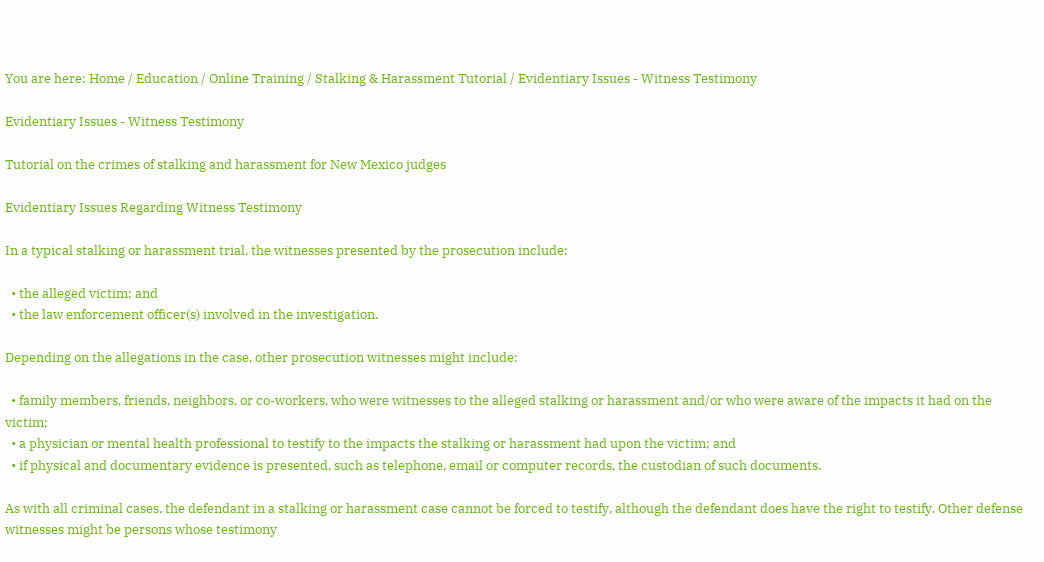You are here: Home / Education / Online Training / Stalking & Harassment Tutorial / Evidentiary Issues - Witness Testimony

Evidentiary Issues - Witness Testimony

Tutorial on the crimes of stalking and harassment for New Mexico judges

Evidentiary Issues Regarding Witness Testimony

In a typical stalking or harassment trial, the witnesses presented by the prosecution include:

  • the alleged victim; and
  • the law enforcement officer(s) involved in the investigation.

Depending on the allegations in the case, other prosecution witnesses might include:

  • family members, friends, neighbors, or co-workers, who were witnesses to the alleged stalking or harassment and/or who were aware of the impacts it had on the victim;
  • a physician or mental health professional to testify to the impacts the stalking or harassment had upon the victim; and
  • if physical and documentary evidence is presented, such as telephone, email or computer records, the custodian of such documents.

As with all criminal cases, the defendant in a stalking or harassment case cannot be forced to testify, although the defendant does have the right to testify. Other defense witnesses might be persons whose testimony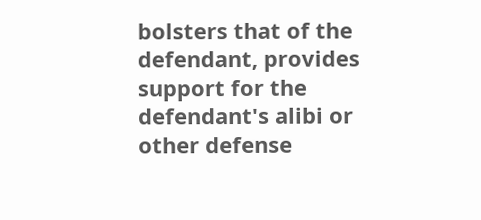bolsters that of the defendant, provides support for the defendant's alibi or other defense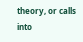theory, or calls into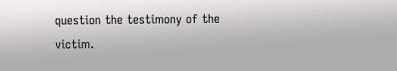question the testimony of the victim.